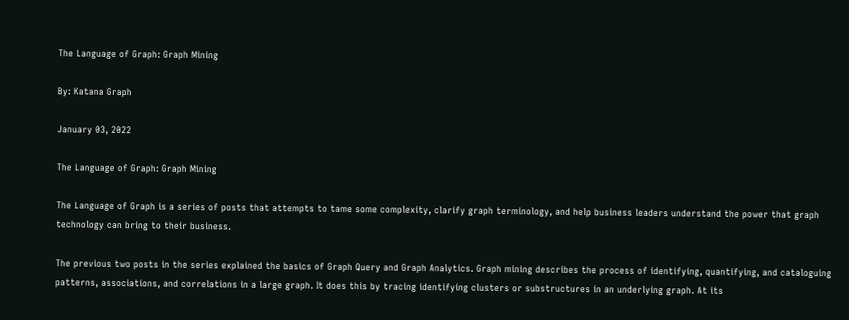The Language of Graph: Graph Mining

By: Katana Graph

January 03, 2022

The Language of Graph: Graph Mining

The Language of Graph is a series of posts that attempts to tame some complexity, clarify graph terminology, and help business leaders understand the power that graph technology can bring to their business.

The previous two posts in the series explained the basics of Graph Query and Graph Analytics. Graph mining describes the process of identifying, quantifying, and cataloguing patterns, associations, and correlations in a large graph. It does this by tracing identifying clusters or substructures in an underlying graph. At its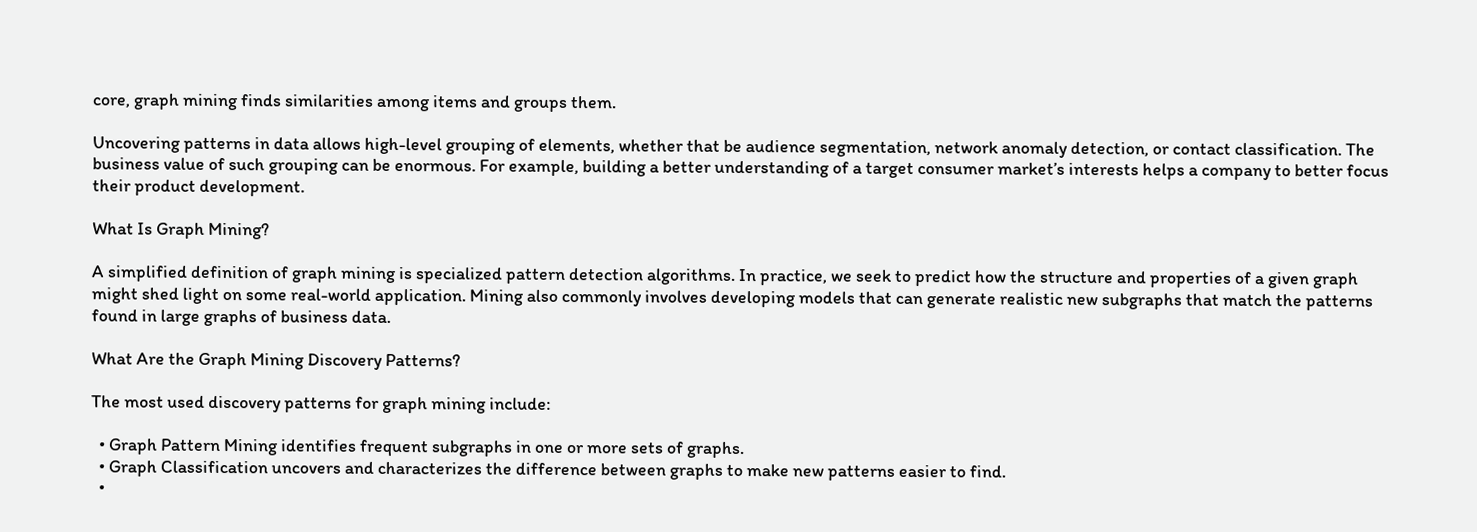core, graph mining finds similarities among items and groups them.

Uncovering patterns in data allows high-level grouping of elements, whether that be audience segmentation, network anomaly detection, or contact classification. The business value of such grouping can be enormous. For example, building a better understanding of a target consumer market’s interests helps a company to better focus their product development.

What Is Graph Mining?

A simplified definition of graph mining is specialized pattern detection algorithms. In practice, we seek to predict how the structure and properties of a given graph might shed light on some real-world application. Mining also commonly involves developing models that can generate realistic new subgraphs that match the patterns found in large graphs of business data.

What Are the Graph Mining Discovery Patterns?

The most used discovery patterns for graph mining include:

  • Graph Pattern Mining identifies frequent subgraphs in one or more sets of graphs.
  • Graph Classification uncovers and characterizes the difference between graphs to make new patterns easier to find.
  •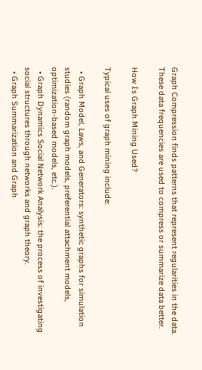Graph Compression finds patterns that represent regularities in the data. These data frequencies are used to compress or summarize data better.

How Is Graph Mining Used?

Typical uses of graph mining include:

  • Graph Model, Laws, and Generators: synthetic graphs for simulation studies (random graph models, preferential attachment models, optimization-based models, etc.).
  • Graph Dynamics Social Network Analysis: the process of investigating social structures through networks and graph theory.
  • Graph Summarization and Graph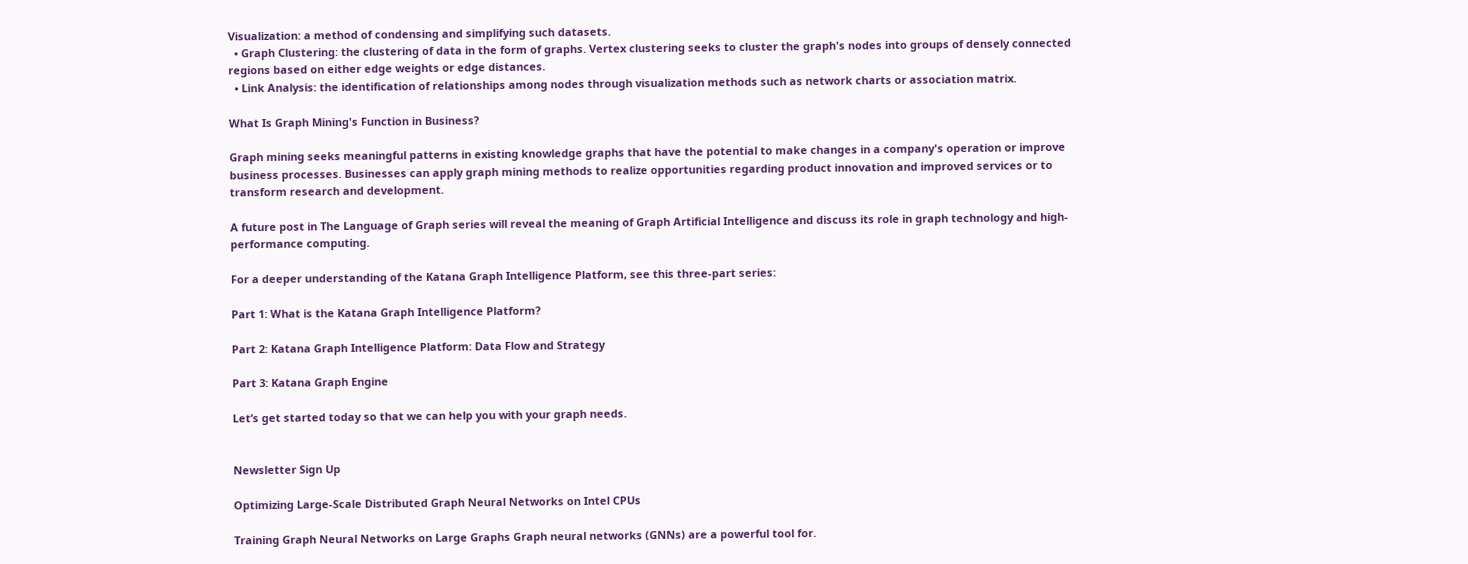Visualization: a method of condensing and simplifying such datasets.
  • Graph Clustering: the clustering of data in the form of graphs. Vertex clustering seeks to cluster the graph's nodes into groups of densely connected regions based on either edge weights or edge distances.
  • Link Analysis: the identification of relationships among nodes through visualization methods such as network charts or association matrix.

What Is Graph Mining's Function in Business?

Graph mining seeks meaningful patterns in existing knowledge graphs that have the potential to make changes in a company's operation or improve business processes. Businesses can apply graph mining methods to realize opportunities regarding product innovation and improved services or to transform research and development.

A future post in The Language of Graph series will reveal the meaning of Graph Artificial Intelligence and discuss its role in graph technology and high-performance computing.

For a deeper understanding of the Katana Graph Intelligence Platform, see this three-part series:

Part 1: What is the Katana Graph Intelligence Platform?

Part 2: Katana Graph Intelligence Platform: Data Flow and Strategy

Part 3: Katana Graph Engine

Let’s get started today so that we can help you with your graph needs.


Newsletter Sign Up

Optimizing Large-Scale Distributed Graph Neural Networks on Intel CPUs

Training Graph Neural Networks on Large Graphs Graph neural networks (GNNs) are a powerful tool for.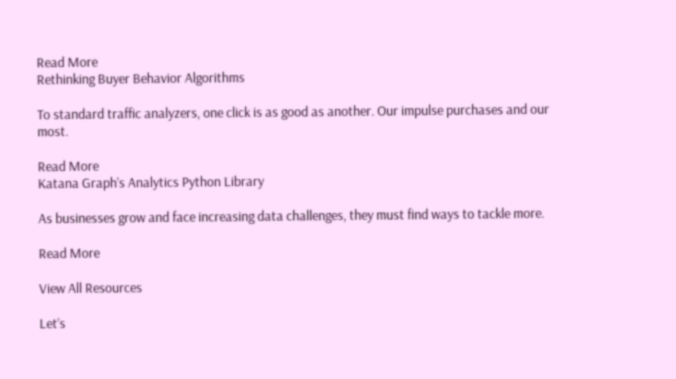Read More
Rethinking Buyer Behavior Algorithms

To standard traffic analyzers, one click is as good as another. Our impulse purchases and our most.

Read More
Katana Graph’s Analytics Python Library

As businesses grow and face increasing data challenges, they must find ways to tackle more.

Read More

View All Resources

Let’s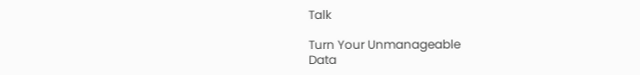Talk

Turn Your Unmanageable
Data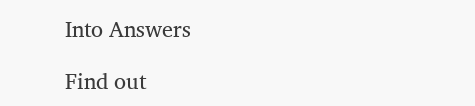Into Answers

Find out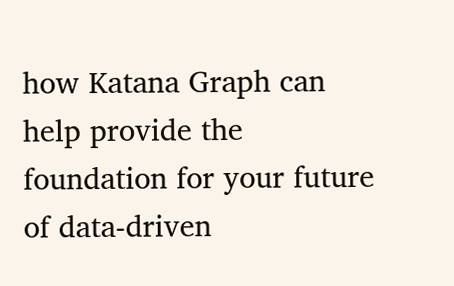how Katana Graph can help provide the foundation for your future of data-driven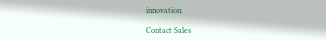innovation.

Contact Sales